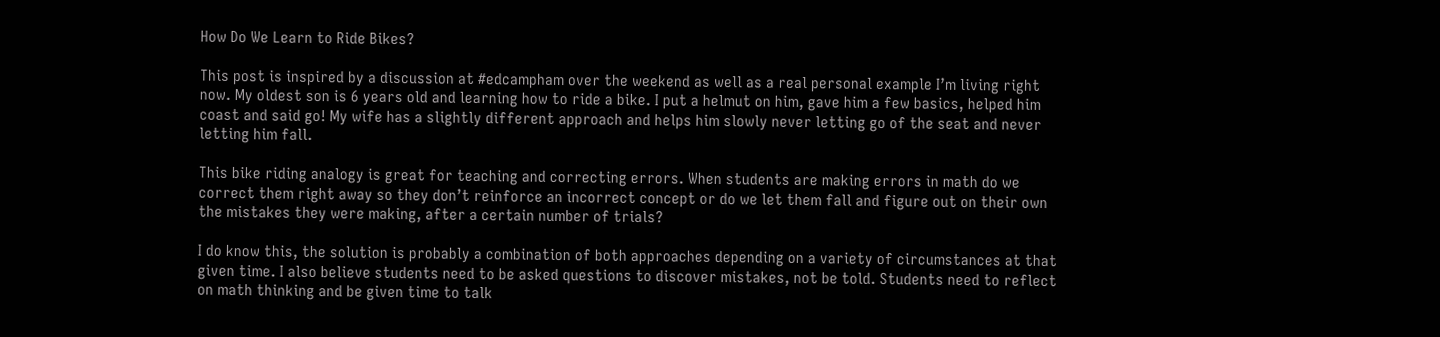How Do We Learn to Ride Bikes?

This post is inspired by a discussion at #edcampham over the weekend as well as a real personal example I’m living right now. My oldest son is 6 years old and learning how to ride a bike. I put a helmut on him, gave him a few basics, helped him coast and said go! My wife has a slightly different approach and helps him slowly never letting go of the seat and never letting him fall.

This bike riding analogy is great for teaching and correcting errors. When students are making errors in math do we correct them right away so they don’t reinforce an incorrect concept or do we let them fall and figure out on their own the mistakes they were making, after a certain number of trials?

I do know this, the solution is probably a combination of both approaches depending on a variety of circumstances at that given time. I also believe students need to be asked questions to discover mistakes, not be told. Students need to reflect on math thinking and be given time to talk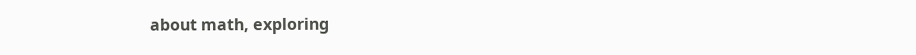about math, exploring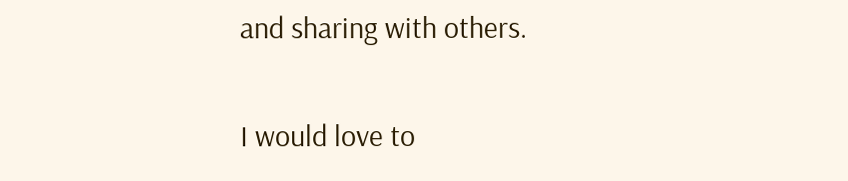and sharing with others.

I would love to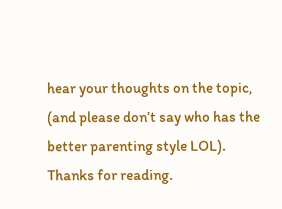hear your thoughts on the topic, (and please don’t say who has the better parenting style LOL). Thanks for reading.